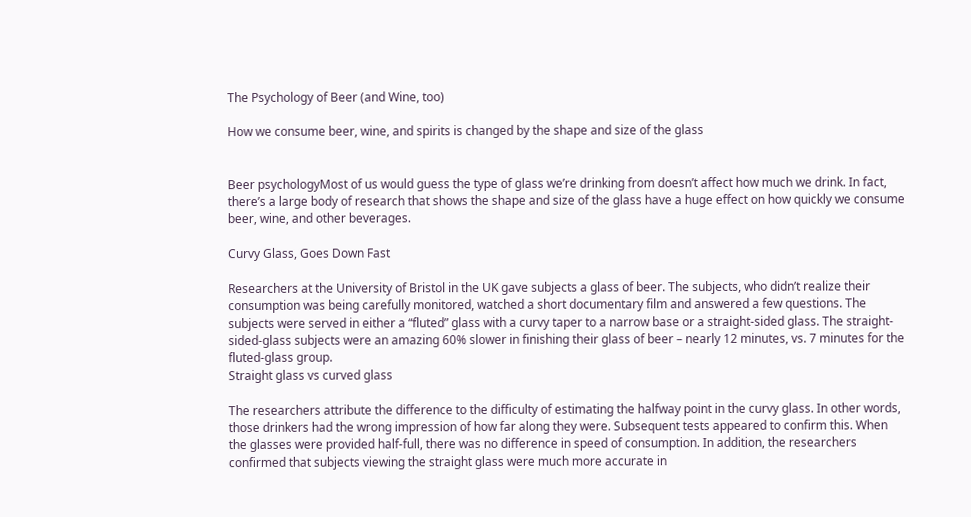The Psychology of Beer (and Wine, too)

How we consume beer, wine, and spirits is changed by the shape and size of the glass


Beer psychologyMost of us would guess the type of glass we’re drinking from doesn’t affect how much we drink. In fact, there’s a large body of research that shows the shape and size of the glass have a huge effect on how quickly we consume beer, wine, and other beverages.

Curvy Glass, Goes Down Fast

Researchers at the University of Bristol in the UK gave subjects a glass of beer. The subjects, who didn’t realize their consumption was being carefully monitored, watched a short documentary film and answered a few questions. The subjects were served in either a “fluted” glass with a curvy taper to a narrow base or a straight-sided glass. The straight-sided-glass subjects were an amazing 60% slower in finishing their glass of beer – nearly 12 minutes, vs. 7 minutes for the fluted-glass group.
Straight glass vs curved glass

The researchers attribute the difference to the difficulty of estimating the halfway point in the curvy glass. In other words, those drinkers had the wrong impression of how far along they were. Subsequent tests appeared to confirm this. When the glasses were provided half-full, there was no difference in speed of consumption. In addition, the researchers confirmed that subjects viewing the straight glass were much more accurate in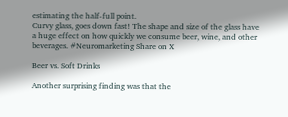estimating the half-full point.
Curvy glass, goes down fast! The shape and size of the glass have a huge effect on how quickly we consume beer, wine, and other beverages. #Neuromarketing Share on X

Beer vs. Soft Drinks

Another surprising finding was that the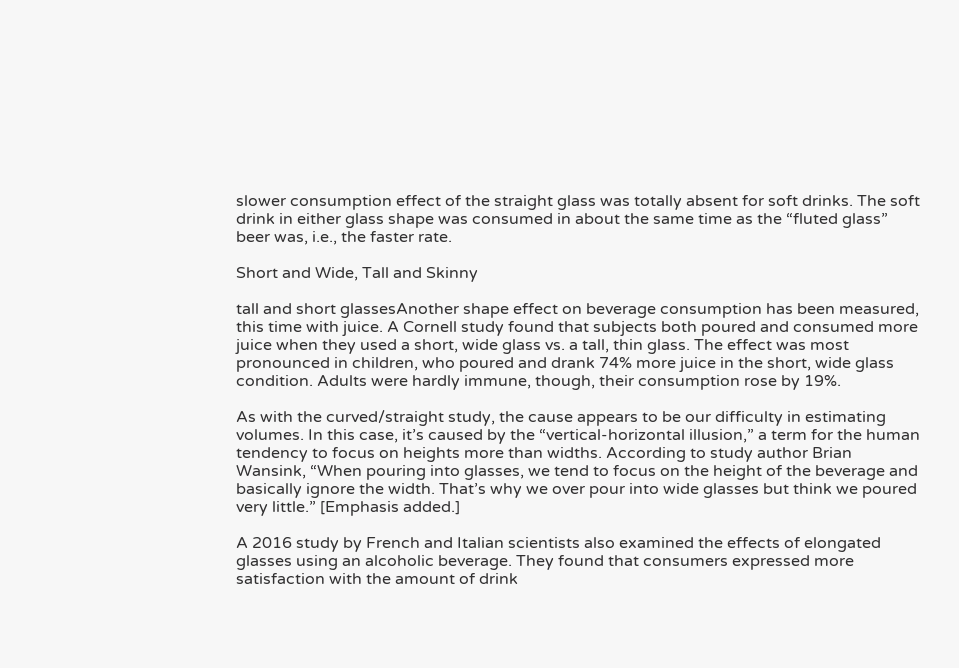slower consumption effect of the straight glass was totally absent for soft drinks. The soft drink in either glass shape was consumed in about the same time as the “fluted glass” beer was, i.e., the faster rate.

Short and Wide, Tall and Skinny

tall and short glassesAnother shape effect on beverage consumption has been measured, this time with juice. A Cornell study found that subjects both poured and consumed more juice when they used a short, wide glass vs. a tall, thin glass. The effect was most pronounced in children, who poured and drank 74% more juice in the short, wide glass condition. Adults were hardly immune, though, their consumption rose by 19%.

As with the curved/straight study, the cause appears to be our difficulty in estimating volumes. In this case, it’s caused by the “vertical-horizontal illusion,” a term for the human tendency to focus on heights more than widths. According to study author Brian Wansink, “When pouring into glasses, we tend to focus on the height of the beverage and basically ignore the width. That’s why we over pour into wide glasses but think we poured very little.” [Emphasis added.]

A 2016 study by French and Italian scientists also examined the effects of elongated glasses using an alcoholic beverage. They found that consumers expressed more satisfaction with the amount of drink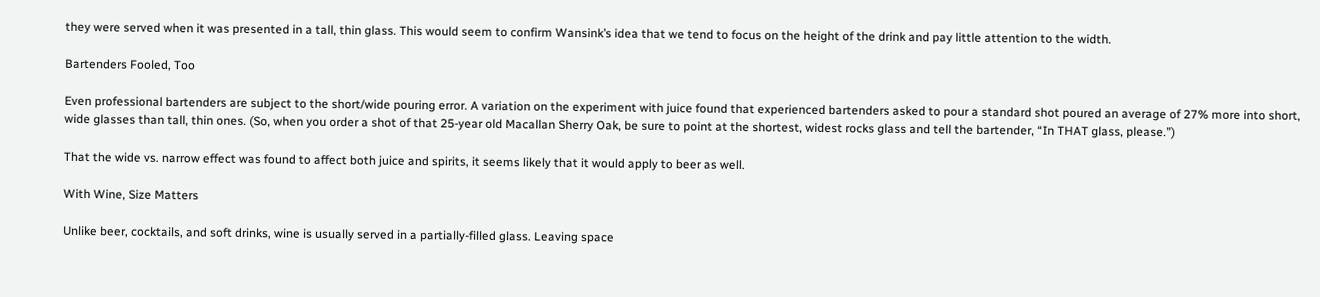they were served when it was presented in a tall, thin glass. This would seem to confirm Wansink’s idea that we tend to focus on the height of the drink and pay little attention to the width.

Bartenders Fooled, Too

Even professional bartenders are subject to the short/wide pouring error. A variation on the experiment with juice found that experienced bartenders asked to pour a standard shot poured an average of 27% more into short, wide glasses than tall, thin ones. (So, when you order a shot of that 25-year old Macallan Sherry Oak, be sure to point at the shortest, widest rocks glass and tell the bartender, “In THAT glass, please.”)

That the wide vs. narrow effect was found to affect both juice and spirits, it seems likely that it would apply to beer as well.

With Wine, Size Matters

Unlike beer, cocktails, and soft drinks, wine is usually served in a partially-filled glass. Leaving space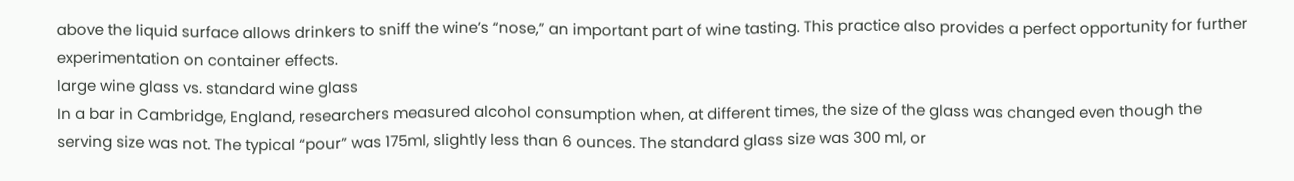above the liquid surface allows drinkers to sniff the wine’s “nose,” an important part of wine tasting. This practice also provides a perfect opportunity for further experimentation on container effects.
large wine glass vs. standard wine glass
In a bar in Cambridge, England, researchers measured alcohol consumption when, at different times, the size of the glass was changed even though the serving size was not. The typical “pour” was 175ml, slightly less than 6 ounces. The standard glass size was 300 ml, or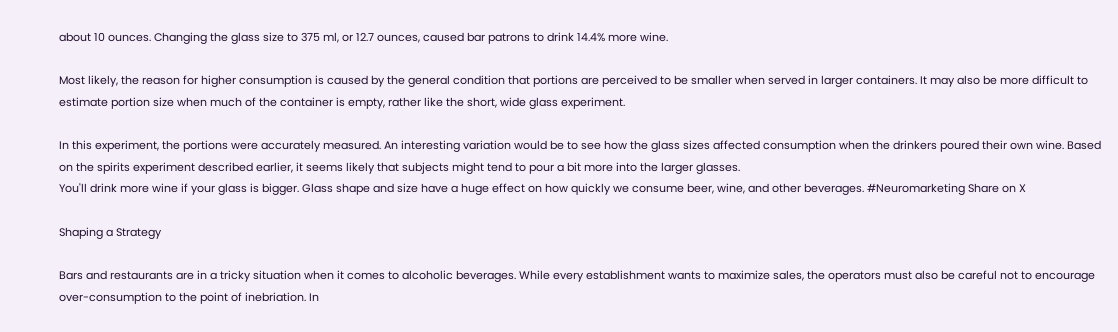about 10 ounces. Changing the glass size to 375 ml, or 12.7 ounces, caused bar patrons to drink 14.4% more wine.

Most likely, the reason for higher consumption is caused by the general condition that portions are perceived to be smaller when served in larger containers. It may also be more difficult to estimate portion size when much of the container is empty, rather like the short, wide glass experiment.

In this experiment, the portions were accurately measured. An interesting variation would be to see how the glass sizes affected consumption when the drinkers poured their own wine. Based on the spirits experiment described earlier, it seems likely that subjects might tend to pour a bit more into the larger glasses.
You'll drink more wine if your glass is bigger. Glass shape and size have a huge effect on how quickly we consume beer, wine, and other beverages. #Neuromarketing Share on X

Shaping a Strategy

Bars and restaurants are in a tricky situation when it comes to alcoholic beverages. While every establishment wants to maximize sales, the operators must also be careful not to encourage over-consumption to the point of inebriation. In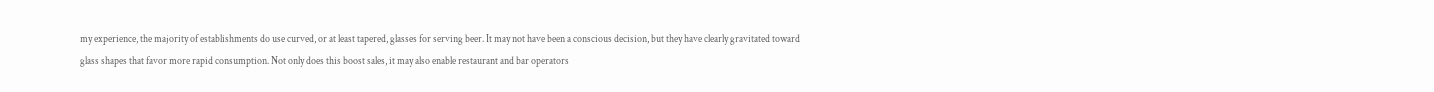my experience, the majority of establishments do use curved, or at least tapered, glasses for serving beer. It may not have been a conscious decision, but they have clearly gravitated toward glass shapes that favor more rapid consumption. Not only does this boost sales, it may also enable restaurant and bar operators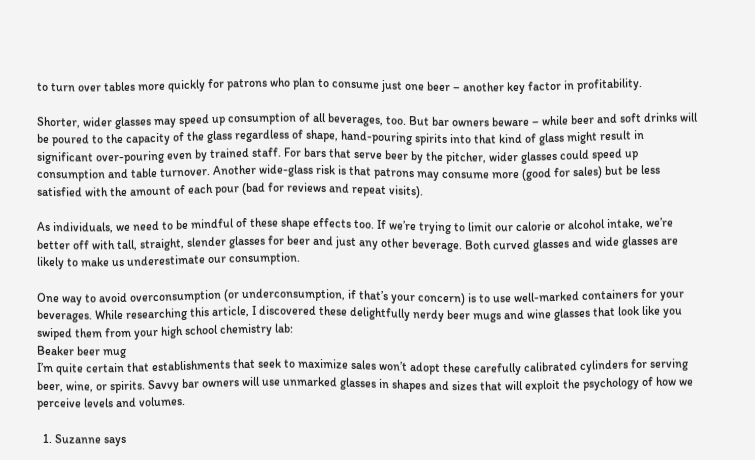to turn over tables more quickly for patrons who plan to consume just one beer – another key factor in profitability.

Shorter, wider glasses may speed up consumption of all beverages, too. But bar owners beware – while beer and soft drinks will be poured to the capacity of the glass regardless of shape, hand-pouring spirits into that kind of glass might result in significant over-pouring even by trained staff. For bars that serve beer by the pitcher, wider glasses could speed up consumption and table turnover. Another wide-glass risk is that patrons may consume more (good for sales) but be less satisfied with the amount of each pour (bad for reviews and repeat visits).

As individuals, we need to be mindful of these shape effects too. If we’re trying to limit our calorie or alcohol intake, we’re better off with tall, straight, slender glasses for beer and just any other beverage. Both curved glasses and wide glasses are likely to make us underestimate our consumption.

One way to avoid overconsumption (or underconsumption, if that’s your concern) is to use well-marked containers for your beverages. While researching this article, I discovered these delightfully nerdy beer mugs and wine glasses that look like you swiped them from your high school chemistry lab:
Beaker beer mug
I’m quite certain that establishments that seek to maximize sales won’t adopt these carefully calibrated cylinders for serving beer, wine, or spirits. Savvy bar owners will use unmarked glasses in shapes and sizes that will exploit the psychology of how we perceive levels and volumes.

  1. Suzanne says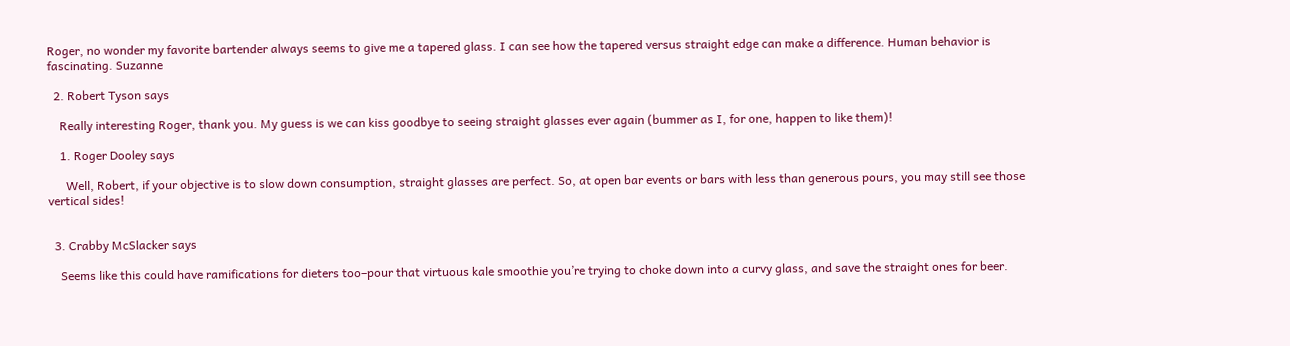Roger, no wonder my favorite bartender always seems to give me a tapered glass. I can see how the tapered versus straight edge can make a difference. Human behavior is fascinating. Suzanne

  2. Robert Tyson says

    Really interesting Roger, thank you. My guess is we can kiss goodbye to seeing straight glasses ever again (bummer as I, for one, happen to like them)!

    1. Roger Dooley says

      Well, Robert, if your objective is to slow down consumption, straight glasses are perfect. So, at open bar events or bars with less than generous pours, you may still see those vertical sides!


  3. Crabby McSlacker says

    Seems like this could have ramifications for dieters too–pour that virtuous kale smoothie you’re trying to choke down into a curvy glass, and save the straight ones for beer.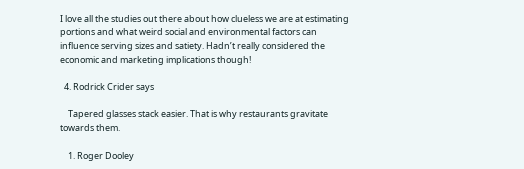I love all the studies out there about how clueless we are at estimating portions and what weird social and environmental factors can influence serving sizes and satiety. Hadn’t really considered the economic and marketing implications though!

  4. Rodrick Crider says

    Tapered glasses stack easier. That is why restaurants gravitate towards them.

    1. Roger Dooley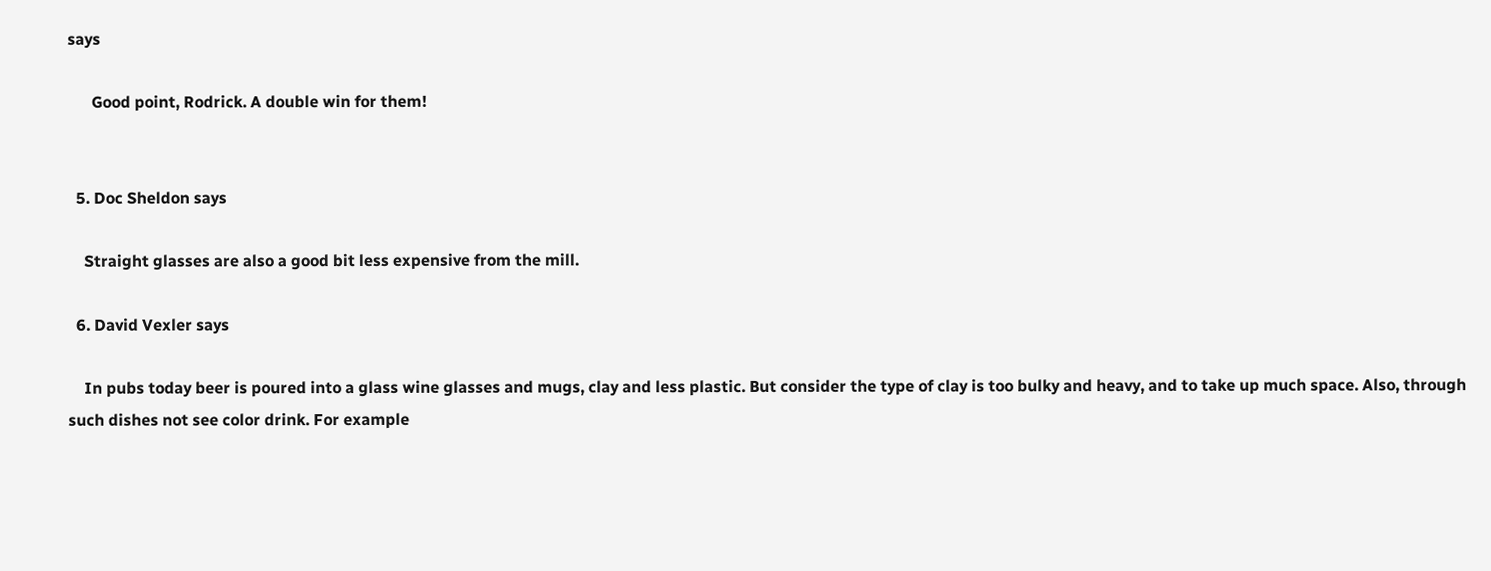says

      Good point, Rodrick. A double win for them!


  5. Doc Sheldon says

    Straight glasses are also a good bit less expensive from the mill.

  6. David Vexler says

    In pubs today beer is poured into a glass wine glasses and mugs, clay and less plastic. But consider the type of clay is too bulky and heavy, and to take up much space. Also, through such dishes not see color drink. For example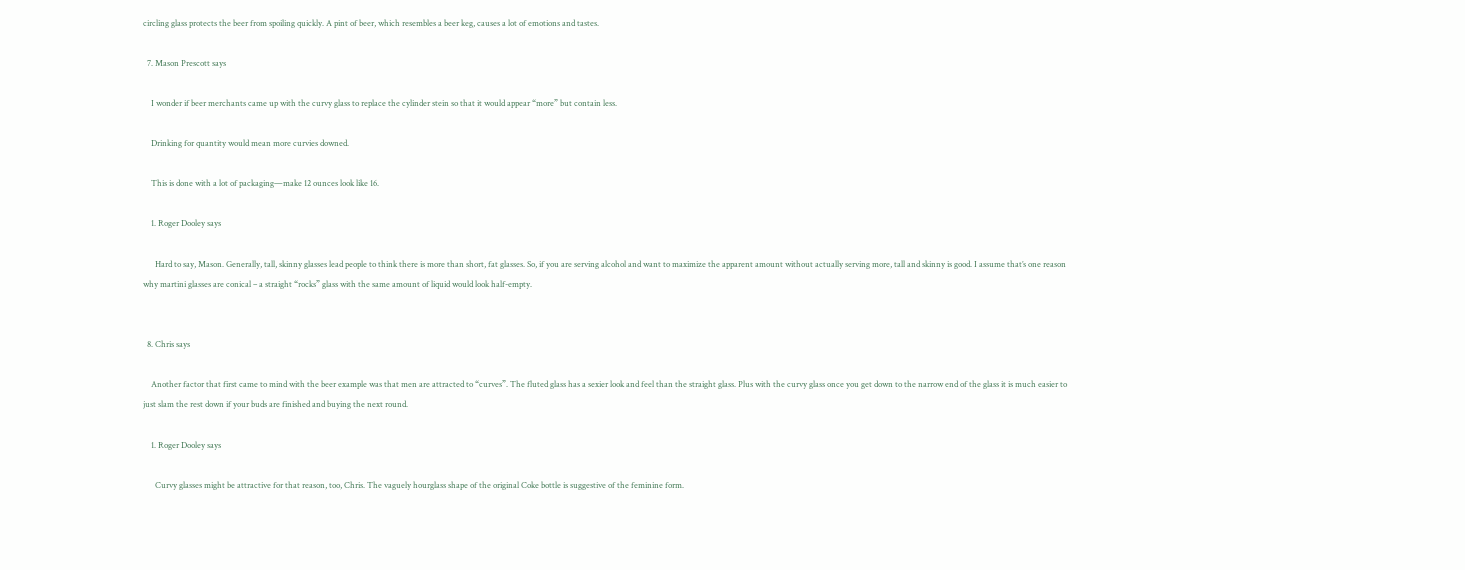circling glass protects the beer from spoiling quickly. A pint of beer, which resembles a beer keg, causes a lot of emotions and tastes.

  7. Mason Prescott says

    I wonder if beer merchants came up with the curvy glass to replace the cylinder stein so that it would appear “more” but contain less.

    Drinking for quantity would mean more curvies downed.

    This is done with a lot of packaging—make 12 ounces look like 16.

    1. Roger Dooley says

      Hard to say, Mason. Generally, tall, skinny glasses lead people to think there is more than short, fat glasses. So, if you are serving alcohol and want to maximize the apparent amount without actually serving more, tall and skinny is good. I assume that’s one reason why martini glasses are conical – a straight “rocks” glass with the same amount of liquid would look half-empty.


  8. Chris says

    Another factor that first came to mind with the beer example was that men are attracted to “curves”. The fluted glass has a sexier look and feel than the straight glass. Plus with the curvy glass once you get down to the narrow end of the glass it is much easier to just slam the rest down if your buds are finished and buying the next round.

    1. Roger Dooley says

      Curvy glasses might be attractive for that reason, too, Chris. The vaguely hourglass shape of the original Coke bottle is suggestive of the feminine form.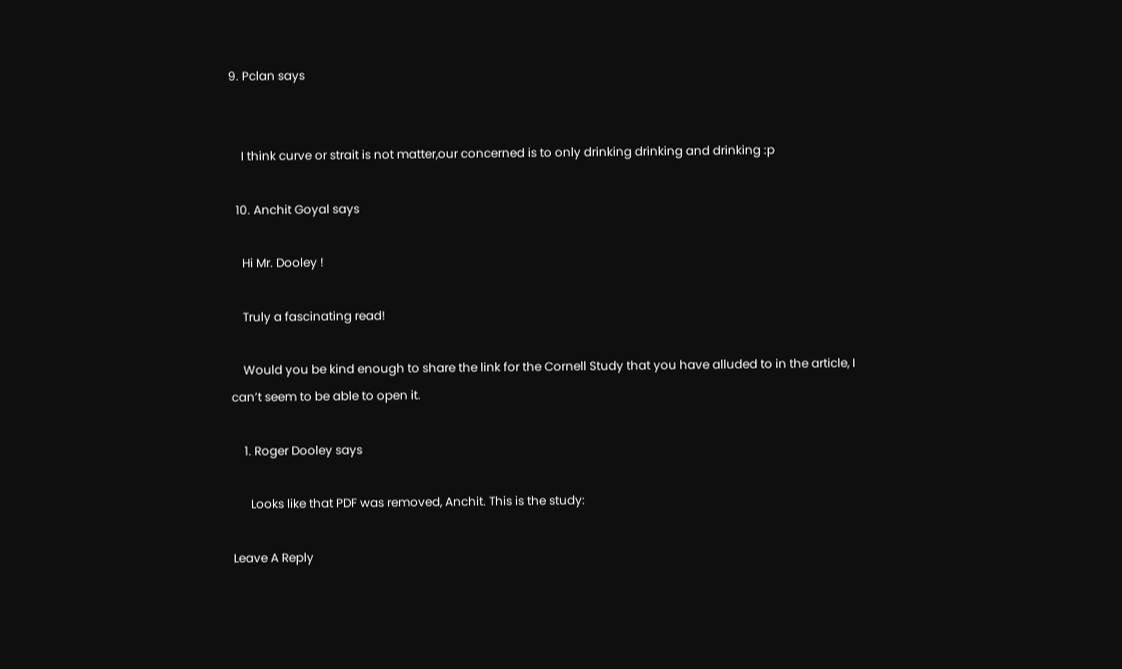9. Pclan says


    I think curve or strait is not matter,our concerned is to only drinking drinking and drinking :p

  10. Anchit Goyal says

    Hi Mr. Dooley !

    Truly a fascinating read!

    Would you be kind enough to share the link for the Cornell Study that you have alluded to in the article, I can’t seem to be able to open it.

    1. Roger Dooley says

      Looks like that PDF was removed, Anchit. This is the study:

Leave A Reply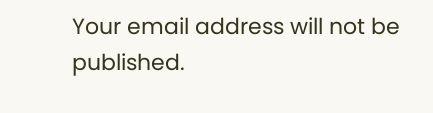Your email address will not be published.